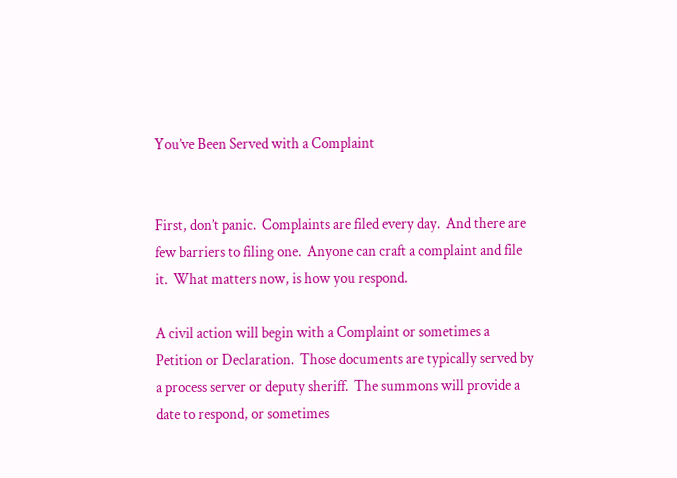You’ve Been Served with a Complaint


First, don’t panic.  Complaints are filed every day.  And there are few barriers to filing one.  Anyone can craft a complaint and file it.  What matters now, is how you respond.

A civil action will begin with a Complaint or sometimes a Petition or Declaration.  Those documents are typically served by a process server or deputy sheriff.  The summons will provide a date to respond, or sometimes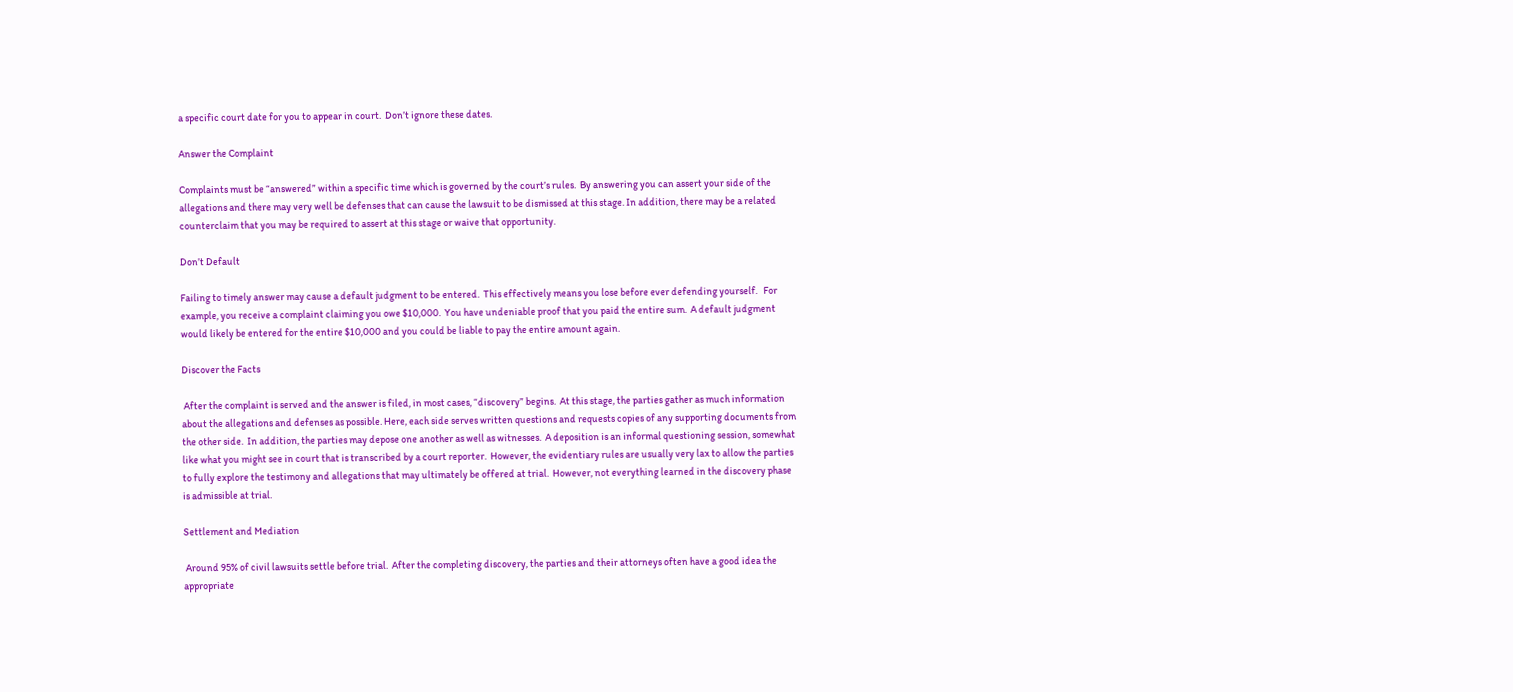a specific court date for you to appear in court.  Don’t ignore these dates.

Answer the Complaint

Complaints must be “answered” within a specific time which is governed by the court’s rules.  By answering you can assert your side of the allegations and there may very well be defenses that can cause the lawsuit to be dismissed at this stage. In addition, there may be a related counterclaim that you may be required to assert at this stage or waive that opportunity.

Don’t Default

Failing to timely answer may cause a default judgment to be entered.  This effectively means you lose before ever defending yourself.   For example, you receive a complaint claiming you owe $10,000.  You have undeniable proof that you paid the entire sum.  A default judgment would likely be entered for the entire $10,000 and you could be liable to pay the entire amount again.

Discover the Facts

 After the complaint is served and the answer is filed, in most cases, “discovery” begins.  At this stage, the parties gather as much information about the allegations and defenses as possible. Here, each side serves written questions and requests copies of any supporting documents from the other side.  In addition, the parties may depose one another as well as witnesses.  A deposition is an informal questioning session, somewhat like what you might see in court that is transcribed by a court reporter.  However, the evidentiary rules are usually very lax to allow the parties to fully explore the testimony and allegations that may ultimately be offered at trial.  However, not everything learned in the discovery phase is admissible at trial.

Settlement and Mediation

 Around 95% of civil lawsuits settle before trial.  After the completing discovery, the parties and their attorneys often have a good idea the appropriate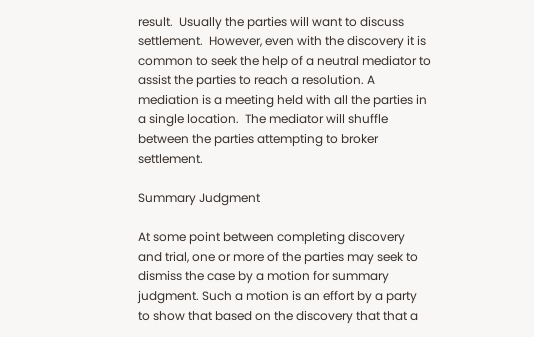result.  Usually the parties will want to discuss settlement.  However, even with the discovery it is common to seek the help of a neutral mediator to assist the parties to reach a resolution. A mediation is a meeting held with all the parties in a single location.  The mediator will shuffle between the parties attempting to broker settlement.

Summary Judgment

At some point between completing discovery and trial, one or more of the parties may seek to dismiss the case by a motion for summary judgment. Such a motion is an effort by a party to show that based on the discovery that that a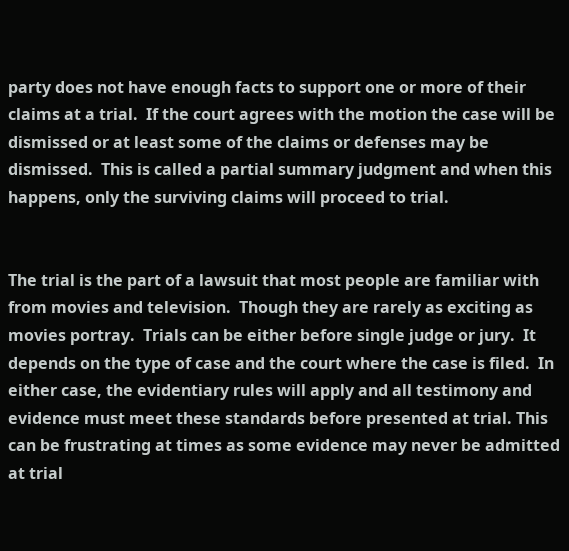party does not have enough facts to support one or more of their claims at a trial.  If the court agrees with the motion the case will be dismissed or at least some of the claims or defenses may be dismissed.  This is called a partial summary judgment and when this happens, only the surviving claims will proceed to trial.


The trial is the part of a lawsuit that most people are familiar with from movies and television.  Though they are rarely as exciting as movies portray.  Trials can be either before single judge or jury.  It depends on the type of case and the court where the case is filed.  In either case, the evidentiary rules will apply and all testimony and evidence must meet these standards before presented at trial. This can be frustrating at times as some evidence may never be admitted at trial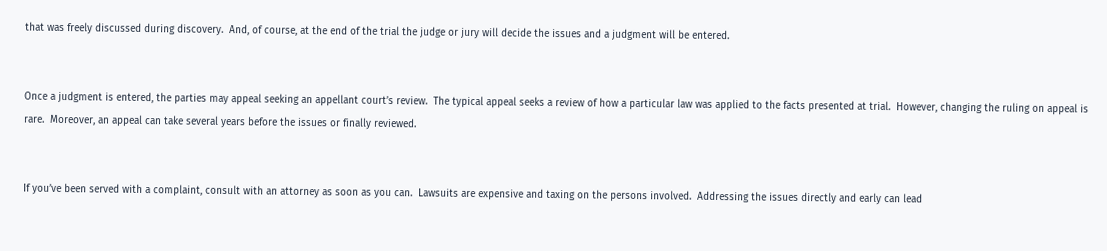that was freely discussed during discovery.  And, of course, at the end of the trial the judge or jury will decide the issues and a judgment will be entered.


Once a judgment is entered, the parties may appeal seeking an appellant court’s review.  The typical appeal seeks a review of how a particular law was applied to the facts presented at trial.  However, changing the ruling on appeal is rare.  Moreover, an appeal can take several years before the issues or finally reviewed.


If you’ve been served with a complaint, consult with an attorney as soon as you can.  Lawsuits are expensive and taxing on the persons involved.  Addressing the issues directly and early can lead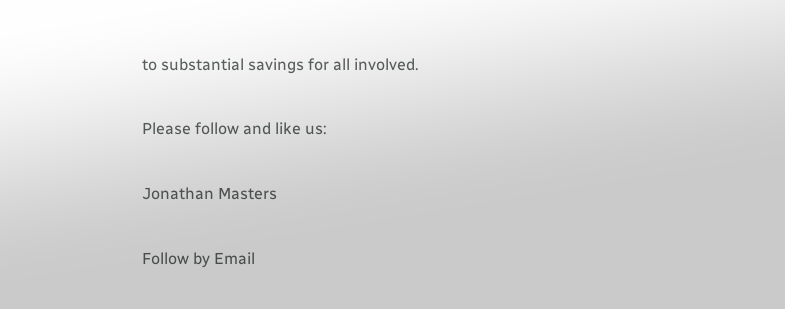to substantial savings for all involved.

Please follow and like us:

Jonathan Masters

Follow by Email